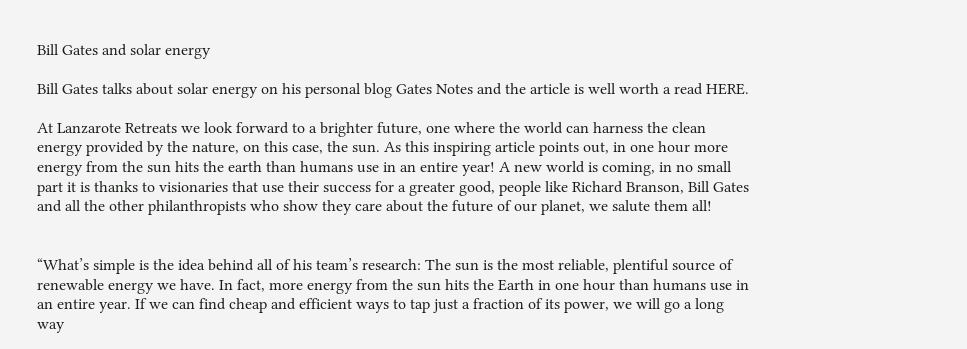Bill Gates and solar energy

Bill Gates talks about solar energy on his personal blog Gates Notes and the article is well worth a read HERE.

At Lanzarote Retreats we look forward to a brighter future, one where the world can harness the clean energy provided by the nature, on this case, the sun. As this inspiring article points out, in one hour more energy from the sun hits the earth than humans use in an entire year! A new world is coming, in no small part it is thanks to visionaries that use their success for a greater good, people like Richard Branson, Bill Gates and all the other philanthropists who show they care about the future of our planet, we salute them all!


“What’s simple is the idea behind all of his team’s research: The sun is the most reliable, plentiful source of renewable energy we have. In fact, more energy from the sun hits the Earth in one hour than humans use in an entire year. If we can find cheap and efficient ways to tap just a fraction of its power, we will go a long way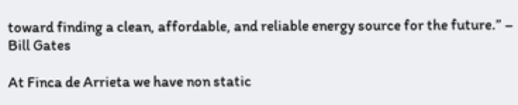toward finding a clean, affordable, and reliable energy source for the future.” – Bill Gates

At Finca de Arrieta we have non static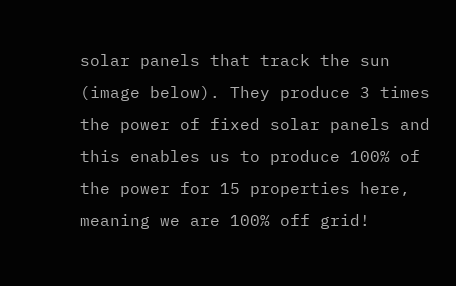solar panels that track the sun (image below). They produce 3 times the power of fixed solar panels and this enables us to produce 100% of the power for 15 properties here, meaning we are 100% off grid!